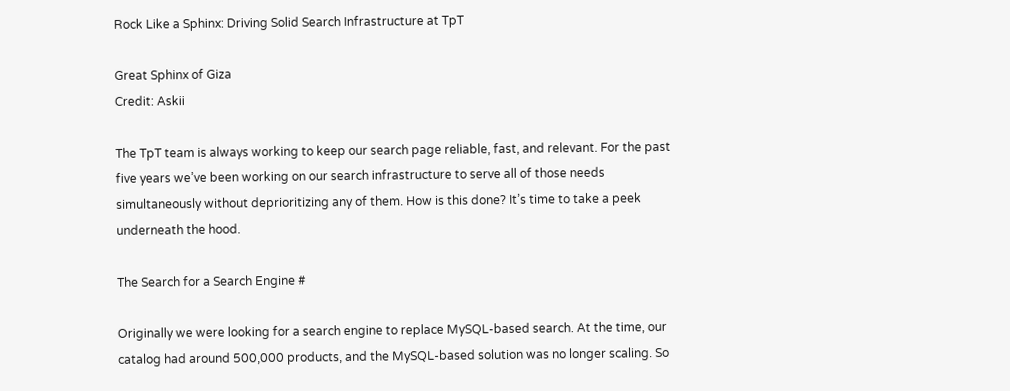Rock Like a Sphinx: Driving Solid Search Infrastructure at TpT

Great Sphinx of Giza
Credit: Askii

The TpT team is always working to keep our search page reliable, fast, and relevant. For the past five years we’ve been working on our search infrastructure to serve all of those needs simultaneously without deprioritizing any of them. How is this done? It’s time to take a peek underneath the hood.

The Search for a Search Engine #

Originally we were looking for a search engine to replace MySQL-based search. At the time, our catalog had around 500,000 products, and the MySQL-based solution was no longer scaling. So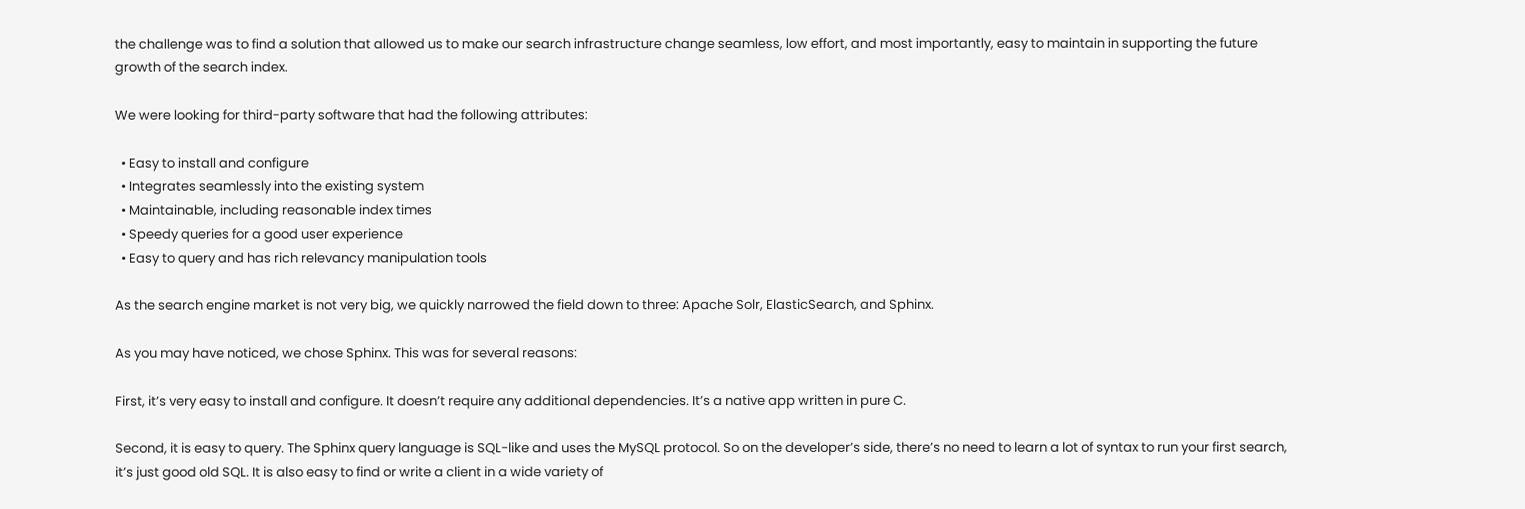the challenge was to find a solution that allowed us to make our search infrastructure change seamless, low effort, and most importantly, easy to maintain in supporting the future growth of the search index.

We were looking for third-party software that had the following attributes:

  • Easy to install and configure
  • Integrates seamlessly into the existing system
  • Maintainable, including reasonable index times
  • Speedy queries for a good user experience
  • Easy to query and has rich relevancy manipulation tools

As the search engine market is not very big, we quickly narrowed the field down to three: Apache Solr, ElasticSearch, and Sphinx.

As you may have noticed, we chose Sphinx. This was for several reasons:

First, it’s very easy to install and configure. It doesn’t require any additional dependencies. It’s a native app written in pure C.

Second, it is easy to query. The Sphinx query language is SQL-like and uses the MySQL protocol. So on the developer’s side, there’s no need to learn a lot of syntax to run your first search, it’s just good old SQL. It is also easy to find or write a client in a wide variety of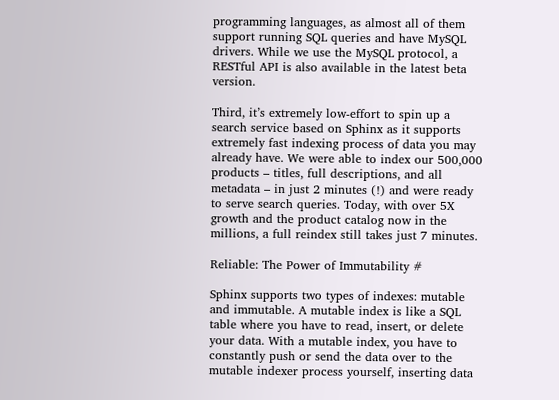programming languages, as almost all of them support running SQL queries and have MySQL drivers. While we use the MySQL protocol, a RESTful API is also available in the latest beta version.

Third, it’s extremely low-effort to spin up a search service based on Sphinx as it supports extremely fast indexing process of data you may already have. We were able to index our 500,000 products – titles, full descriptions, and all metadata – in just 2 minutes (!) and were ready to serve search queries. Today, with over 5X growth and the product catalog now in the millions, a full reindex still takes just 7 minutes.

Reliable: The Power of Immutability #

Sphinx supports two types of indexes: mutable and immutable. A mutable index is like a SQL table where you have to read, insert, or delete your data. With a mutable index, you have to constantly push or send the data over to the mutable indexer process yourself, inserting data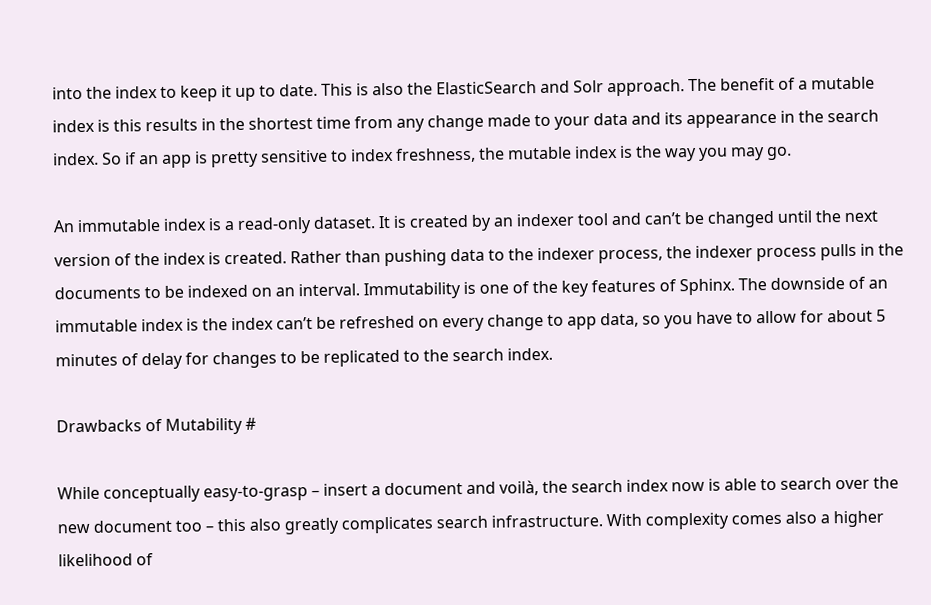into the index to keep it up to date. This is also the ElasticSearch and Solr approach. The benefit of a mutable index is this results in the shortest time from any change made to your data and its appearance in the search index. So if an app is pretty sensitive to index freshness, the mutable index is the way you may go.

An immutable index is a read-only dataset. It is created by an indexer tool and can’t be changed until the next version of the index is created. Rather than pushing data to the indexer process, the indexer process pulls in the documents to be indexed on an interval. Immutability is one of the key features of Sphinx. The downside of an immutable index is the index can’t be refreshed on every change to app data, so you have to allow for about 5 minutes of delay for changes to be replicated to the search index.

Drawbacks of Mutability #

While conceptually easy-to-grasp – insert a document and voilà, the search index now is able to search over the new document too – this also greatly complicates search infrastructure. With complexity comes also a higher likelihood of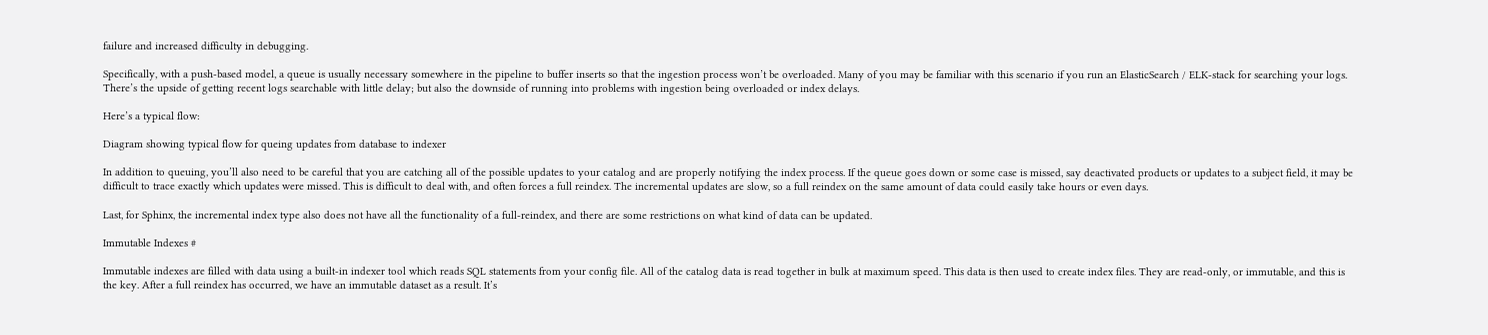failure and increased difficulty in debugging.

Specifically, with a push-based model, a queue is usually necessary somewhere in the pipeline to buffer inserts so that the ingestion process won’t be overloaded. Many of you may be familiar with this scenario if you run an ElasticSearch / ELK-stack for searching your logs. There’s the upside of getting recent logs searchable with little delay; but also the downside of running into problems with ingestion being overloaded or index delays.

Here’s a typical flow:

Diagram showing typical flow for queing updates from database to indexer

In addition to queuing, you’ll also need to be careful that you are catching all of the possible updates to your catalog and are properly notifying the index process. If the queue goes down or some case is missed, say deactivated products or updates to a subject field, it may be difficult to trace exactly which updates were missed. This is difficult to deal with, and often forces a full reindex. The incremental updates are slow, so a full reindex on the same amount of data could easily take hours or even days.

Last, for Sphinx, the incremental index type also does not have all the functionality of a full-reindex, and there are some restrictions on what kind of data can be updated.

Immutable Indexes #

Immutable indexes are filled with data using a built-in indexer tool which reads SQL statements from your config file. All of the catalog data is read together in bulk at maximum speed. This data is then used to create index files. They are read-only, or immutable, and this is the key. After a full reindex has occurred, we have an immutable dataset as a result. It’s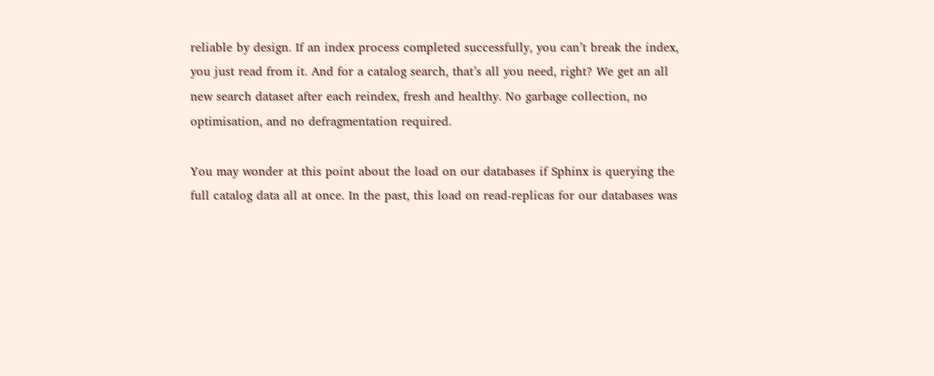reliable by design. If an index process completed successfully, you can’t break the index, you just read from it. And for a catalog search, that’s all you need, right? We get an all new search dataset after each reindex, fresh and healthy. No garbage collection, no optimisation, and no defragmentation required.

You may wonder at this point about the load on our databases if Sphinx is querying the full catalog data all at once. In the past, this load on read-replicas for our databases was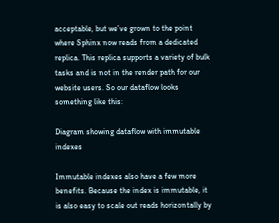acceptable, but we’ve grown to the point where Sphinx now reads from a dedicated replica. This replica supports a variety of bulk tasks and is not in the render path for our website users. So our dataflow looks something like this:

Diagram showing dataflow with immutable indexes

Immutable indexes also have a few more benefits. Because the index is immutable, it is also easy to scale out reads horizontally by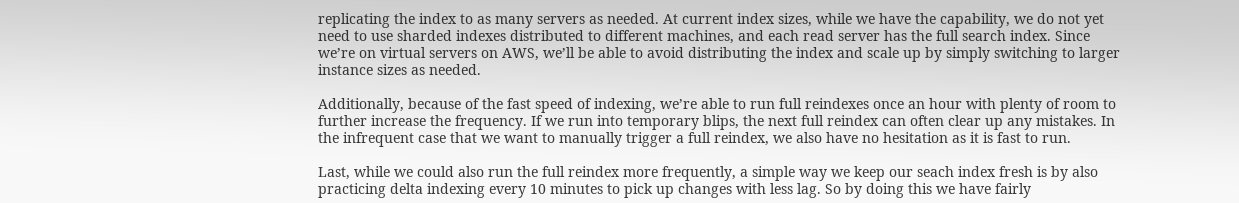replicating the index to as many servers as needed. At current index sizes, while we have the capability, we do not yet need to use sharded indexes distributed to different machines, and each read server has the full search index. Since we’re on virtual servers on AWS, we’ll be able to avoid distributing the index and scale up by simply switching to larger instance sizes as needed.

Additionally, because of the fast speed of indexing, we’re able to run full reindexes once an hour with plenty of room to further increase the frequency. If we run into temporary blips, the next full reindex can often clear up any mistakes. In the infrequent case that we want to manually trigger a full reindex, we also have no hesitation as it is fast to run.

Last, while we could also run the full reindex more frequently, a simple way we keep our seach index fresh is by also practicing delta indexing every 10 minutes to pick up changes with less lag. So by doing this we have fairly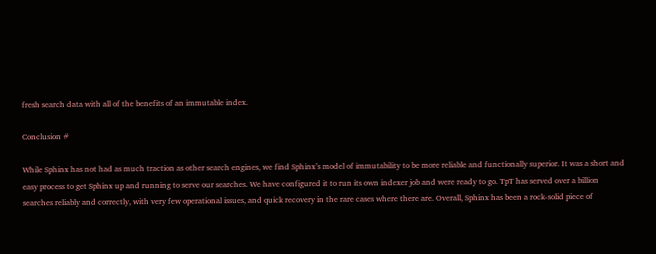fresh search data with all of the benefits of an immutable index.

Conclusion #

While Sphinx has not had as much traction as other search engines, we find Sphinx’s model of immutability to be more reliable and functionally superior. It was a short and easy process to get Sphinx up and running to serve our searches. We have configured it to run its own indexer job and were ready to go. TpT has served over a billion searches reliably and correctly, with very few operational issues, and quick recovery in the rare cases where there are. Overall, Sphinx has been a rock-solid piece of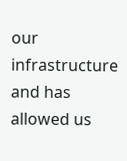our infrastructure and has allowed us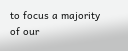to focus a majority of our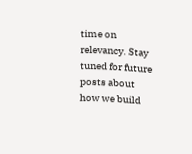time on relevancy. Stay tuned for future posts about how we build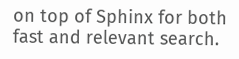on top of Sphinx for both fast and relevant search.